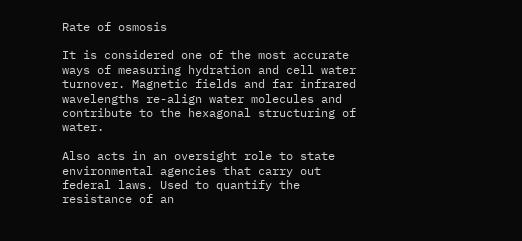Rate of osmosis

It is considered one of the most accurate ways of measuring hydration and cell water turnover. Magnetic fields and far infrared wavelengths re-align water molecules and contribute to the hexagonal structuring of water.

Also acts in an oversight role to state environmental agencies that carry out federal laws. Used to quantify the resistance of an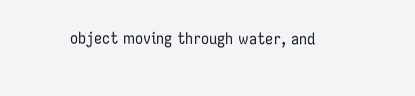object moving through water, and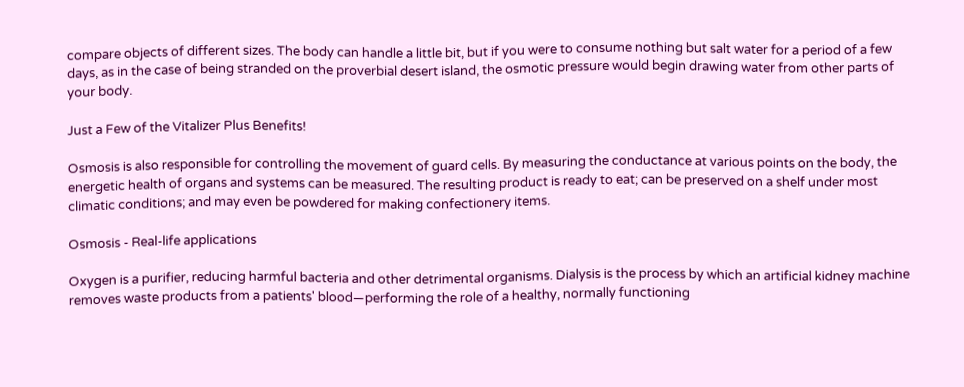compare objects of different sizes. The body can handle a little bit, but if you were to consume nothing but salt water for a period of a few days, as in the case of being stranded on the proverbial desert island, the osmotic pressure would begin drawing water from other parts of your body.

Just a Few of the Vitalizer Plus Benefits!

Osmosis is also responsible for controlling the movement of guard cells. By measuring the conductance at various points on the body, the energetic health of organs and systems can be measured. The resulting product is ready to eat; can be preserved on a shelf under most climatic conditions; and may even be powdered for making confectionery items.

Osmosis - Real-life applications

Oxygen is a purifier, reducing harmful bacteria and other detrimental organisms. Dialysis is the process by which an artificial kidney machine removes waste products from a patients' blood—performing the role of a healthy, normally functioning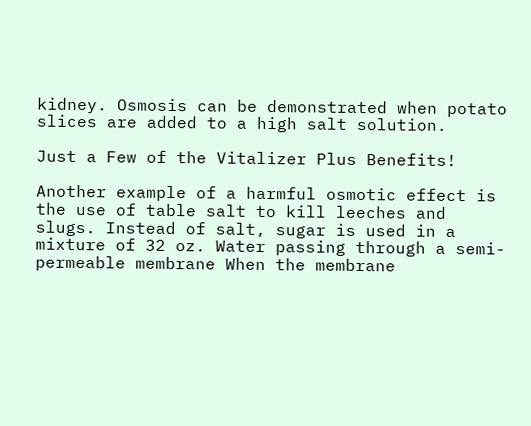kidney. Osmosis can be demonstrated when potato slices are added to a high salt solution.

Just a Few of the Vitalizer Plus Benefits!

Another example of a harmful osmotic effect is the use of table salt to kill leeches and slugs. Instead of salt, sugar is used in a mixture of 32 oz. Water passing through a semi-permeable membrane When the membrane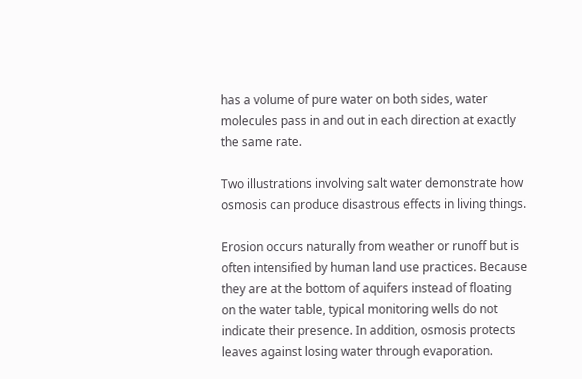has a volume of pure water on both sides, water molecules pass in and out in each direction at exactly the same rate.

Two illustrations involving salt water demonstrate how osmosis can produce disastrous effects in living things.

Erosion occurs naturally from weather or runoff but is often intensified by human land use practices. Because they are at the bottom of aquifers instead of floating on the water table, typical monitoring wells do not indicate their presence. In addition, osmosis protects leaves against losing water through evaporation.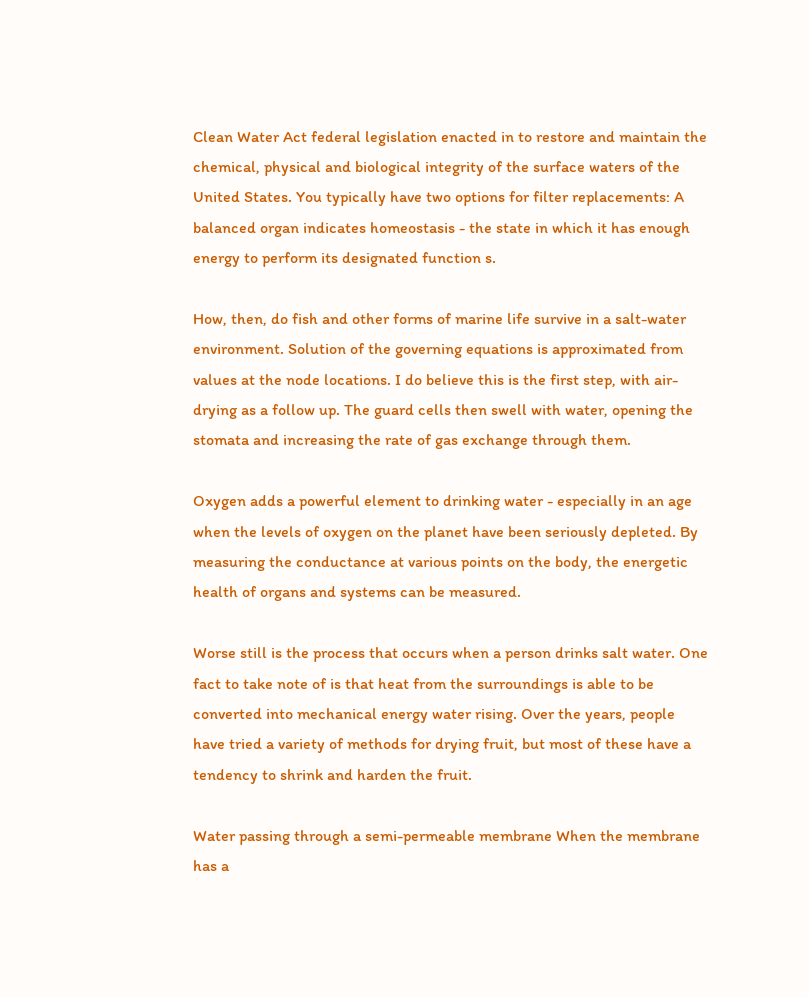Clean Water Act federal legislation enacted in to restore and maintain the chemical, physical and biological integrity of the surface waters of the United States. You typically have two options for filter replacements: A balanced organ indicates homeostasis - the state in which it has enough energy to perform its designated function s.

How, then, do fish and other forms of marine life survive in a salt-water environment. Solution of the governing equations is approximated from values at the node locations. I do believe this is the first step, with air-drying as a follow up. The guard cells then swell with water, opening the stomata and increasing the rate of gas exchange through them.

Oxygen adds a powerful element to drinking water - especially in an age when the levels of oxygen on the planet have been seriously depleted. By measuring the conductance at various points on the body, the energetic health of organs and systems can be measured.

Worse still is the process that occurs when a person drinks salt water. One fact to take note of is that heat from the surroundings is able to be converted into mechanical energy water rising. Over the years, people have tried a variety of methods for drying fruit, but most of these have a tendency to shrink and harden the fruit.

Water passing through a semi-permeable membrane When the membrane has a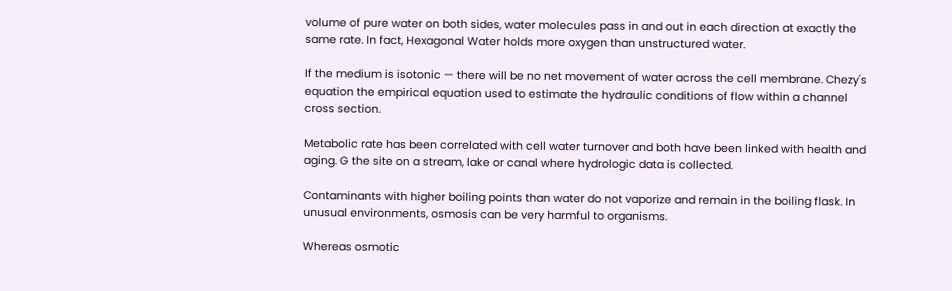volume of pure water on both sides, water molecules pass in and out in each direction at exactly the same rate. In fact, Hexagonal Water holds more oxygen than unstructured water.

If the medium is isotonic — there will be no net movement of water across the cell membrane. Chezy's equation the empirical equation used to estimate the hydraulic conditions of flow within a channel cross section.

Metabolic rate has been correlated with cell water turnover and both have been linked with health and aging. G the site on a stream, lake or canal where hydrologic data is collected.

Contaminants with higher boiling points than water do not vaporize and remain in the boiling flask. In unusual environments, osmosis can be very harmful to organisms.

Whereas osmotic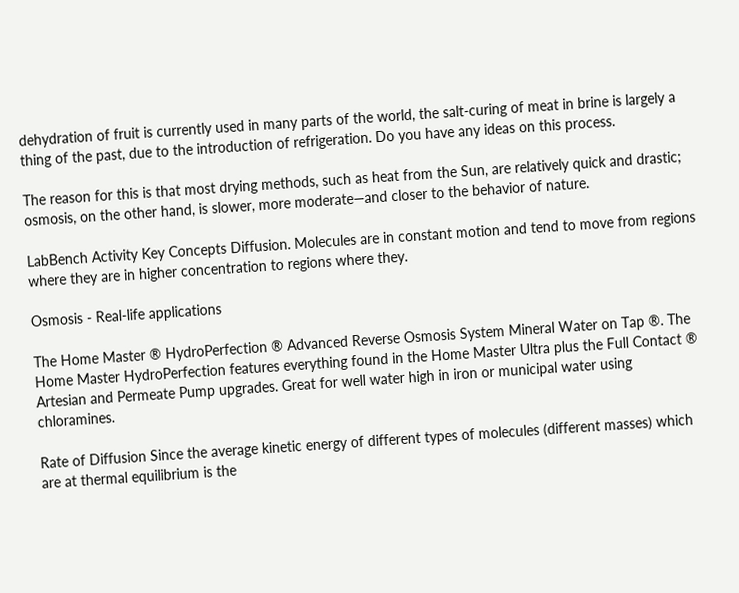dehydration of fruit is currently used in many parts of the world, the salt-curing of meat in brine is largely a thing of the past, due to the introduction of refrigeration. Do you have any ideas on this process.

The reason for this is that most drying methods, such as heat from the Sun, are relatively quick and drastic; osmosis, on the other hand, is slower, more moderate—and closer to the behavior of nature.

LabBench Activity Key Concepts Diffusion. Molecules are in constant motion and tend to move from regions where they are in higher concentration to regions where they.

Osmosis - Real-life applications

The Home Master ® HydroPerfection ® Advanced Reverse Osmosis System Mineral Water on Tap ®. The Home Master HydroPerfection features everything found in the Home Master Ultra plus the Full Contact ® Artesian and Permeate Pump upgrades. Great for well water high in iron or municipal water using chloramines.

Rate of Diffusion Since the average kinetic energy of different types of molecules (different masses) which are at thermal equilibrium is the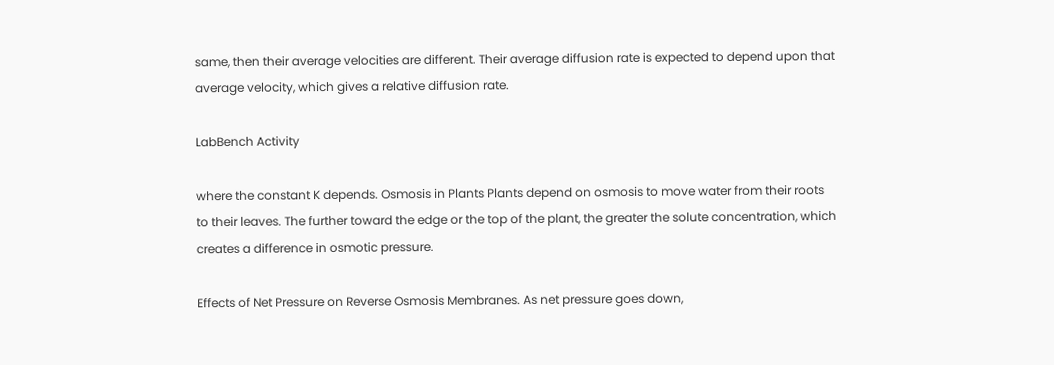same, then their average velocities are different. Their average diffusion rate is expected to depend upon that average velocity, which gives a relative diffusion rate.

LabBench Activity

where the constant K depends. Osmosis in Plants Plants depend on osmosis to move water from their roots to their leaves. The further toward the edge or the top of the plant, the greater the solute concentration, which creates a difference in osmotic pressure.

Effects of Net Pressure on Reverse Osmosis Membranes. As net pressure goes down,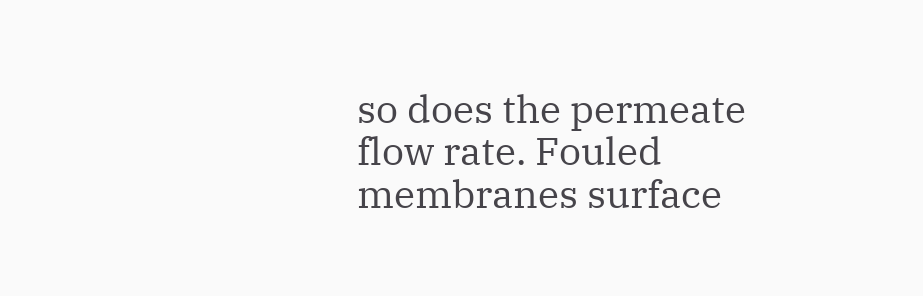so does the permeate flow rate. Fouled membranes surface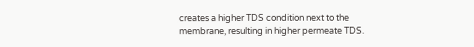creates a higher TDS condition next to the membrane, resulting in higher permeate TDS.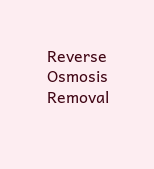Reverse Osmosis Removal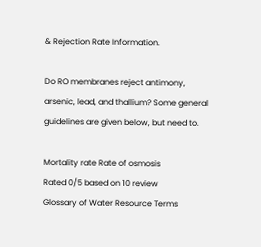& Rejection Rate Information.

Do RO membranes reject antimony, arsenic, lead, and thallium? Some general guidelines are given below, but need to.

Mortality rate Rate of osmosis
Rated 0/5 based on 10 review
Glossary of Water Resource Terms